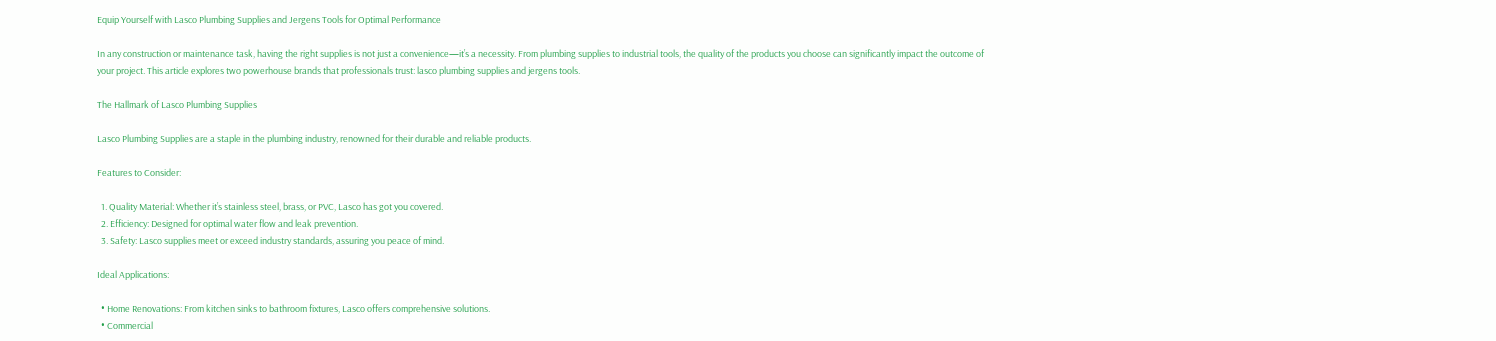Equip Yourself with Lasco Plumbing Supplies and Jergens Tools for Optimal Performance

In any construction or maintenance task, having the right supplies is not just a convenience—it’s a necessity. From plumbing supplies to industrial tools, the quality of the products you choose can significantly impact the outcome of your project. This article explores two powerhouse brands that professionals trust: lasco plumbing supplies and jergens tools.

The Hallmark of Lasco Plumbing Supplies

Lasco Plumbing Supplies are a staple in the plumbing industry, renowned for their durable and reliable products.

Features to Consider:

  1. Quality Material: Whether it’s stainless steel, brass, or PVC, Lasco has got you covered.
  2. Efficiency: Designed for optimal water flow and leak prevention.
  3. Safety: Lasco supplies meet or exceed industry standards, assuring you peace of mind.

Ideal Applications:

  • Home Renovations: From kitchen sinks to bathroom fixtures, Lasco offers comprehensive solutions.
  • Commercial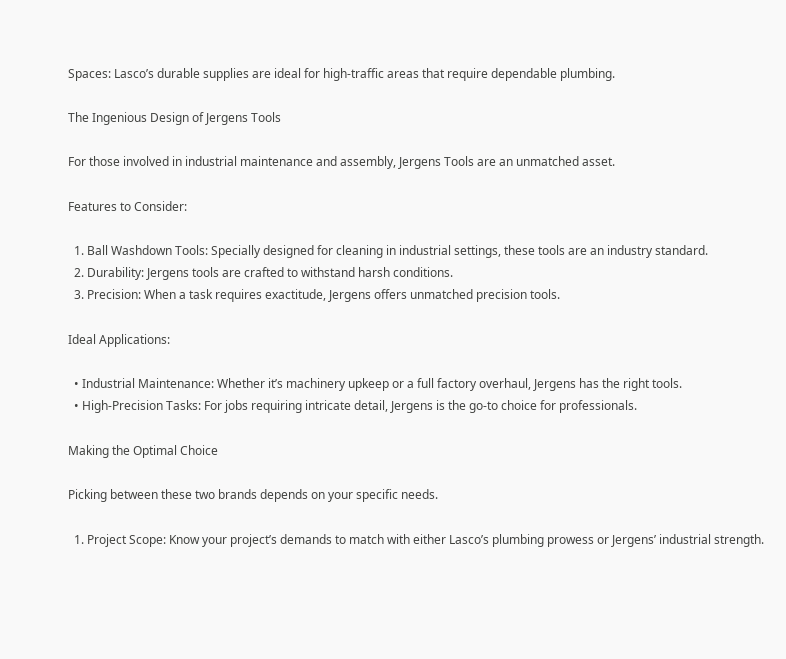Spaces: Lasco’s durable supplies are ideal for high-traffic areas that require dependable plumbing.

The Ingenious Design of Jergens Tools

For those involved in industrial maintenance and assembly, Jergens Tools are an unmatched asset.

Features to Consider:

  1. Ball Washdown Tools: Specially designed for cleaning in industrial settings, these tools are an industry standard.
  2. Durability: Jergens tools are crafted to withstand harsh conditions.
  3. Precision: When a task requires exactitude, Jergens offers unmatched precision tools.

Ideal Applications:

  • Industrial Maintenance: Whether it’s machinery upkeep or a full factory overhaul, Jergens has the right tools.
  • High-Precision Tasks: For jobs requiring intricate detail, Jergens is the go-to choice for professionals.

Making the Optimal Choice

Picking between these two brands depends on your specific needs.

  1. Project Scope: Know your project’s demands to match with either Lasco’s plumbing prowess or Jergens’ industrial strength.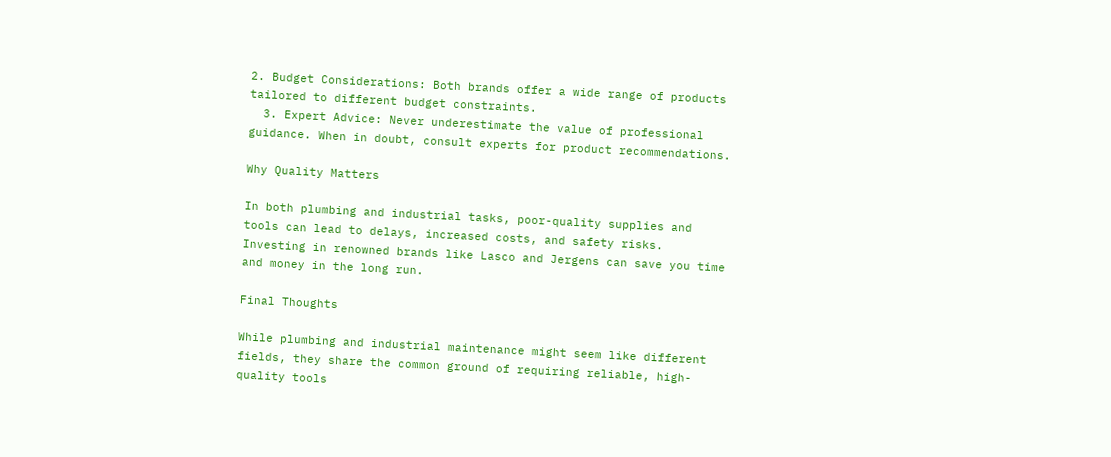2. Budget Considerations: Both brands offer a wide range of products tailored to different budget constraints.
  3. Expert Advice: Never underestimate the value of professional guidance. When in doubt, consult experts for product recommendations.

Why Quality Matters

In both plumbing and industrial tasks, poor-quality supplies and tools can lead to delays, increased costs, and safety risks. Investing in renowned brands like Lasco and Jergens can save you time and money in the long run.

Final Thoughts

While plumbing and industrial maintenance might seem like different fields, they share the common ground of requiring reliable, high-quality tools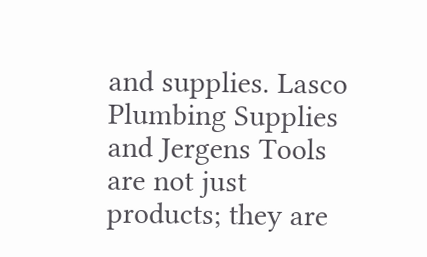and supplies. Lasco Plumbing Supplies and Jergens Tools are not just products; they are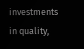investments in quality,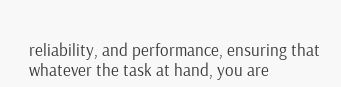reliability, and performance, ensuring that whatever the task at hand, you are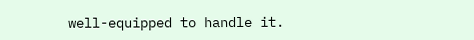well-equipped to handle it.